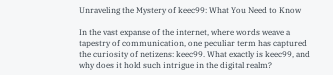Unraveling the Mystery of keec99: What You Need to Know

In the vast expanse of the internet, where words weave a tapestry of communication, one peculiar term has captured the curiosity of netizens: keec99. What exactly is keec99, and why does it hold such intrigue in the digital realm?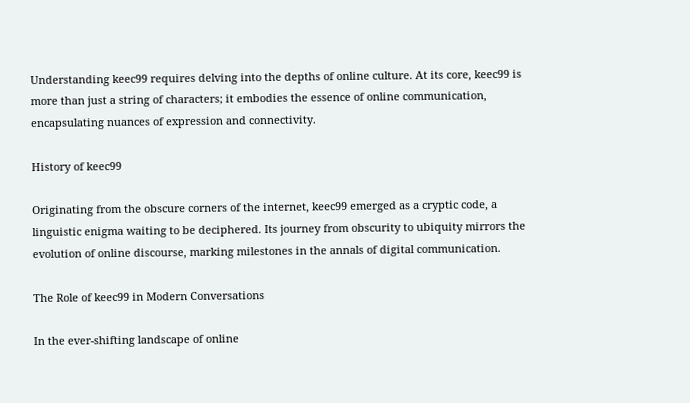Understanding keec99 requires delving into the depths of online culture. At its core, keec99 is more than just a string of characters; it embodies the essence of online communication, encapsulating nuances of expression and connectivity.

History of keec99

Originating from the obscure corners of the internet, keec99 emerged as a cryptic code, a linguistic enigma waiting to be deciphered. Its journey from obscurity to ubiquity mirrors the evolution of online discourse, marking milestones in the annals of digital communication.

The Role of keec99 in Modern Conversations

In the ever-shifting landscape of online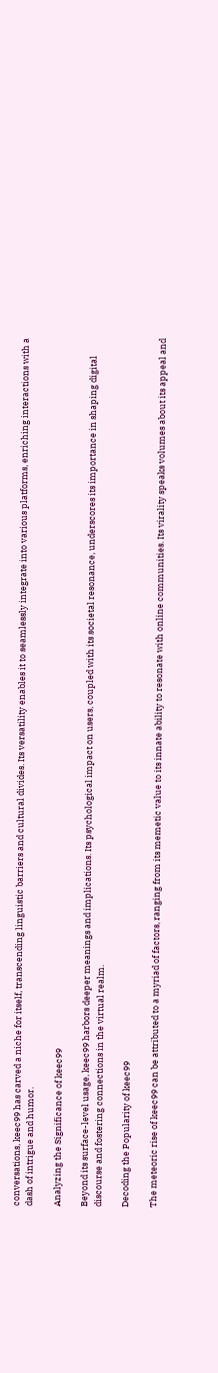conversations, keec99 has carved a niche for itself, transcending linguistic barriers and cultural divides. Its versatility enables it to seamlessly integrate into various platforms, enriching interactions with a dash of intrigue and humor.

Analyzing the Significance of keec99

Beyond its surface-level usage, keec99 harbors deeper meanings and implications. Its psychological impact on users, coupled with its societal resonance, underscores its importance in shaping digital discourse and fostering connections in the virtual realm.

Decoding the Popularity of keec99

The meteoric rise of keec99 can be attributed to a myriad of factors, ranging from its memetic value to its innate ability to resonate with online communities. Its virality speaks volumes about its appeal and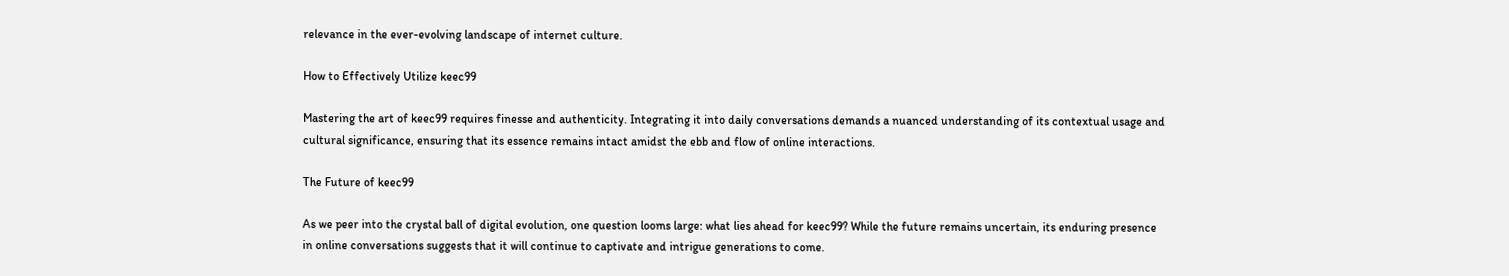relevance in the ever-evolving landscape of internet culture.

How to Effectively Utilize keec99

Mastering the art of keec99 requires finesse and authenticity. Integrating it into daily conversations demands a nuanced understanding of its contextual usage and cultural significance, ensuring that its essence remains intact amidst the ebb and flow of online interactions.

The Future of keec99

As we peer into the crystal ball of digital evolution, one question looms large: what lies ahead for keec99? While the future remains uncertain, its enduring presence in online conversations suggests that it will continue to captivate and intrigue generations to come.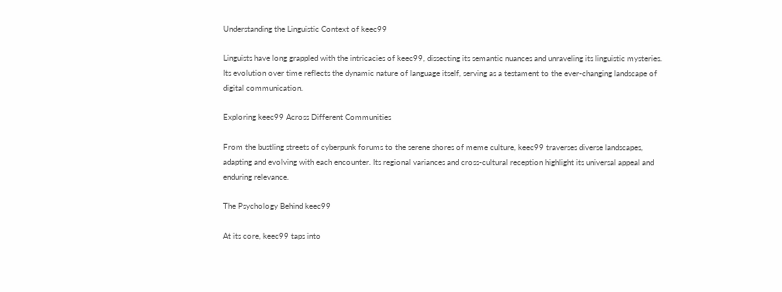Understanding the Linguistic Context of keec99

Linguists have long grappled with the intricacies of keec99, dissecting its semantic nuances and unraveling its linguistic mysteries. Its evolution over time reflects the dynamic nature of language itself, serving as a testament to the ever-changing landscape of digital communication.

Exploring keec99 Across Different Communities

From the bustling streets of cyberpunk forums to the serene shores of meme culture, keec99 traverses diverse landscapes, adapting and evolving with each encounter. Its regional variances and cross-cultural reception highlight its universal appeal and enduring relevance.

The Psychology Behind keec99

At its core, keec99 taps into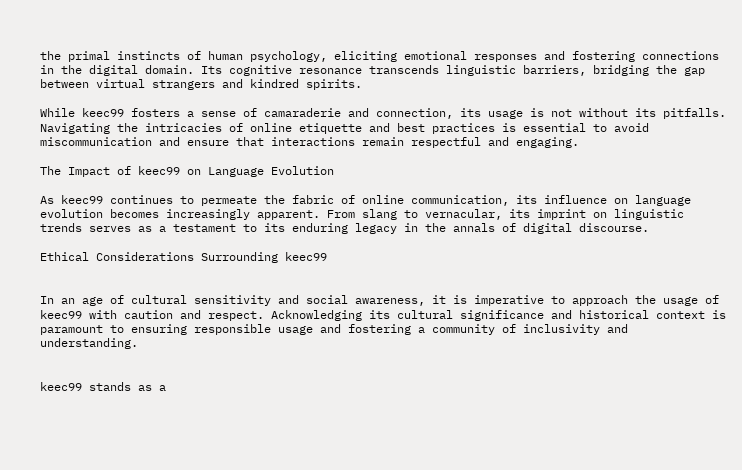the primal instincts of human psychology, eliciting emotional responses and fostering connections in the digital domain. Its cognitive resonance transcends linguistic barriers, bridging the gap between virtual strangers and kindred spirits.

While keec99 fosters a sense of camaraderie and connection, its usage is not without its pitfalls. Navigating the intricacies of online etiquette and best practices is essential to avoid miscommunication and ensure that interactions remain respectful and engaging.

The Impact of keec99 on Language Evolution

As keec99 continues to permeate the fabric of online communication, its influence on language evolution becomes increasingly apparent. From slang to vernacular, its imprint on linguistic trends serves as a testament to its enduring legacy in the annals of digital discourse.

Ethical Considerations Surrounding keec99


In an age of cultural sensitivity and social awareness, it is imperative to approach the usage of keec99 with caution and respect. Acknowledging its cultural significance and historical context is paramount to ensuring responsible usage and fostering a community of inclusivity and understanding.


keec99 stands as a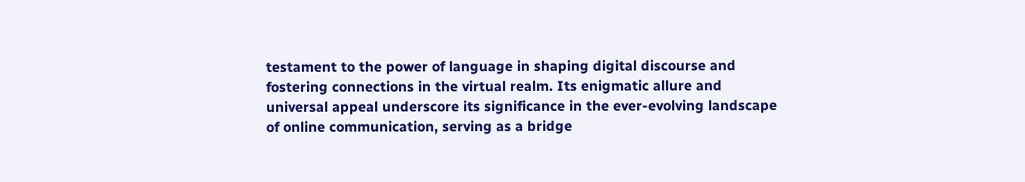testament to the power of language in shaping digital discourse and fostering connections in the virtual realm. Its enigmatic allure and universal appeal underscore its significance in the ever-evolving landscape of online communication, serving as a bridge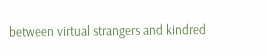between virtual strangers and kindred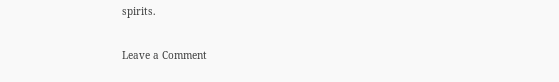spirits.

Leave a Comment